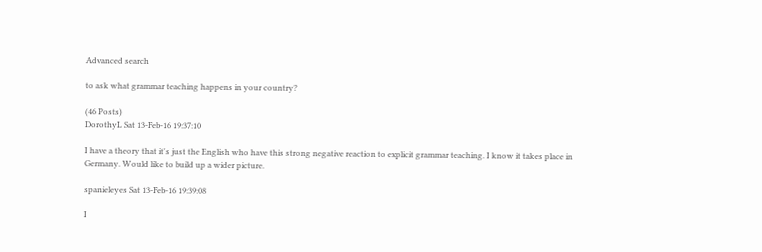Advanced search

to ask what grammar teaching happens in your country?

(46 Posts)
DorothyL Sat 13-Feb-16 19:37:10

I have a theory that it's just the English who have this strong negative reaction to explicit grammar teaching. I know it takes place in Germany. Would like to build up a wider picture.

spanieleyes Sat 13-Feb-16 19:39:08

I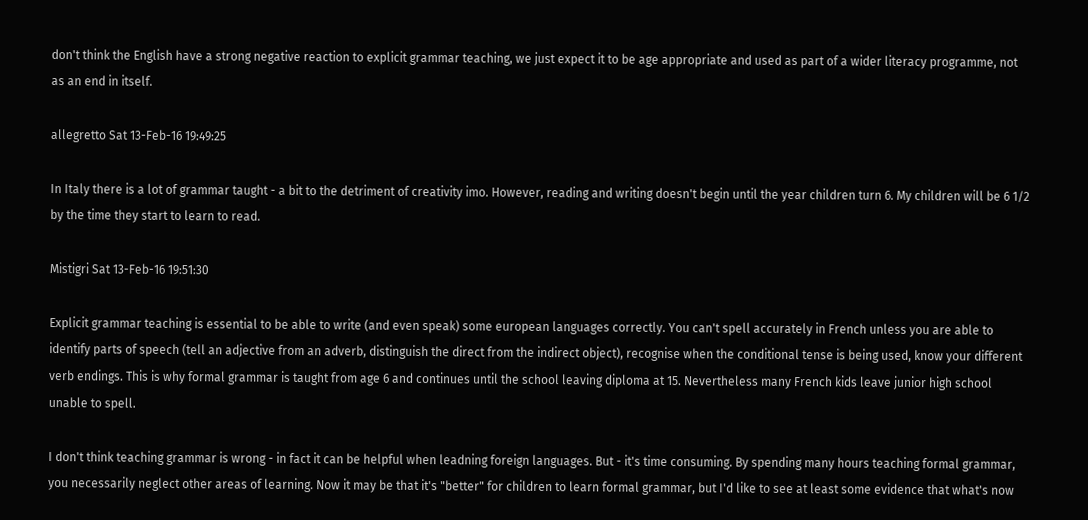don't think the English have a strong negative reaction to explicit grammar teaching, we just expect it to be age appropriate and used as part of a wider literacy programme, not as an end in itself.

allegretto Sat 13-Feb-16 19:49:25

In Italy there is a lot of grammar taught - a bit to the detriment of creativity imo. However, reading and writing doesn't begin until the year children turn 6. My children will be 6 1/2 by the time they start to learn to read.

Mistigri Sat 13-Feb-16 19:51:30

Explicit grammar teaching is essential to be able to write (and even speak) some european languages correctly. You can't spell accurately in French unless you are able to identify parts of speech (tell an adjective from an adverb, distinguish the direct from the indirect object), recognise when the conditional tense is being used, know your different verb endings. This is why formal grammar is taught from age 6 and continues until the school leaving diploma at 15. Nevertheless many French kids leave junior high school unable to spell.

I don't think teaching grammar is wrong - in fact it can be helpful when leadning foreign languages. But - it's time consuming. By spending many hours teaching formal grammar, you necessarily neglect other areas of learning. Now it may be that it's "better" for children to learn formal grammar, but I'd like to see at least some evidence that what's now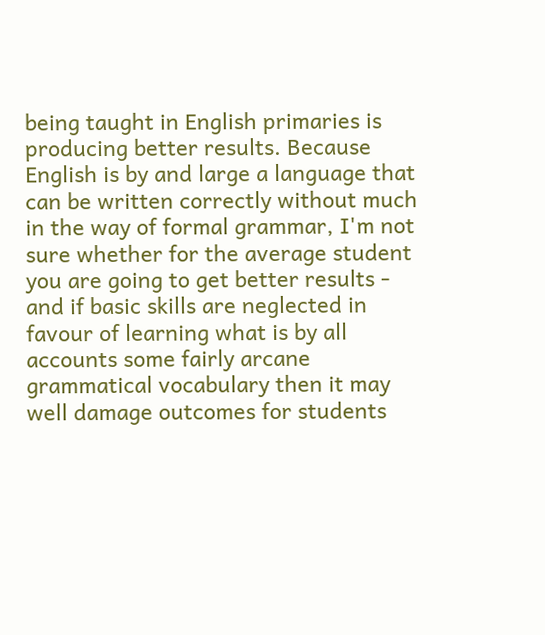being taught in English primaries is producing better results. Because English is by and large a language that can be written correctly without much in the way of formal grammar, I'm not sure whether for the average student you are going to get better results - and if basic skills are neglected in favour of learning what is by all accounts some fairly arcane grammatical vocabulary then it may well damage outcomes for students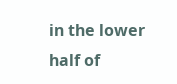in the lower half of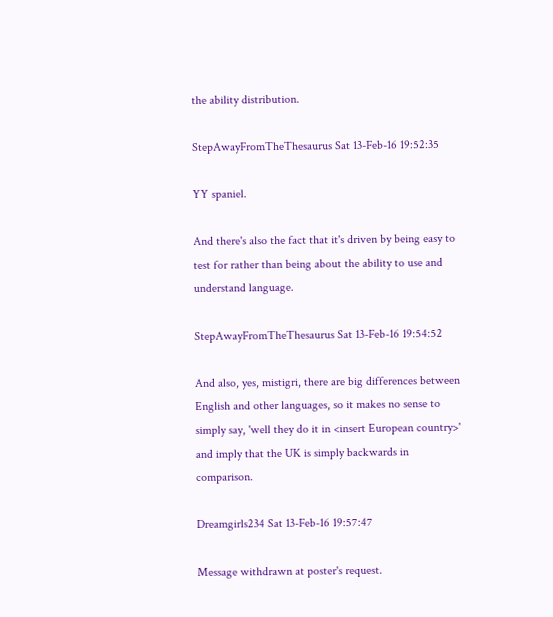the ability distribution.

StepAwayFromTheThesaurus Sat 13-Feb-16 19:52:35

YY spaniel.

And there's also the fact that it's driven by being easy to test for rather than being about the ability to use and understand language.

StepAwayFromTheThesaurus Sat 13-Feb-16 19:54:52

And also, yes, mistigri, there are big differences between English and other languages, so it makes no sense to simply say, 'well they do it in <insert European country>' and imply that the UK is simply backwards in comparison.

Dreamgirls234 Sat 13-Feb-16 19:57:47

Message withdrawn at poster's request.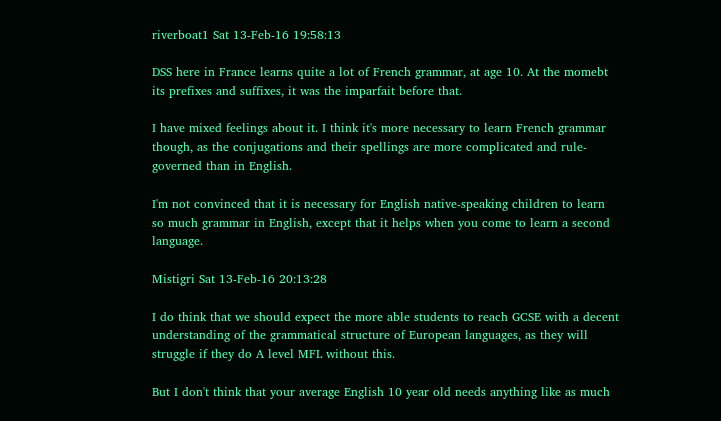riverboat1 Sat 13-Feb-16 19:58:13

DSS here in France learns quite a lot of French grammar, at age 10. At the momebt its prefixes and suffixes, it was the imparfait before that.

I have mixed feelings about it. I think it's more necessary to learn French grammar though, as the conjugations and their spellings are more complicated and rule-governed than in English.

I'm not convinced that it is necessary for English native-speaking children to learn so much grammar in English, except that it helps when you come to learn a second language.

Mistigri Sat 13-Feb-16 20:13:28

I do think that we should expect the more able students to reach GCSE with a decent understanding of the grammatical structure of European languages, as they will struggle if they do A level MFL without this.

But I don't think that your average English 10 year old needs anything like as much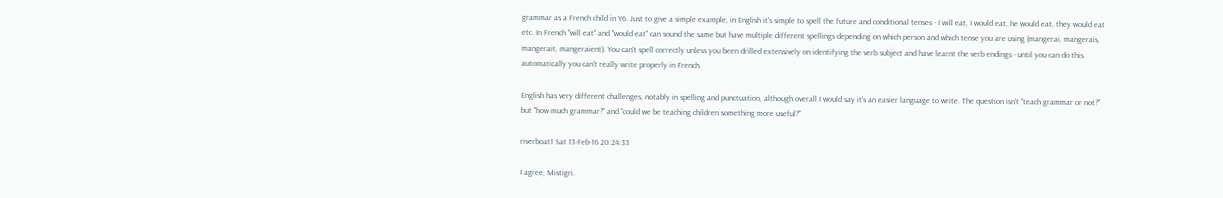grammar as a French child in Y6. Just to give a simple example, in English it's simple to spell the future and conditional tenses - I will eat, I would eat, he would eat, they would eat etc. In French "will eat" and "would eat" can sound the same but have multiple different spellings depending on which person and which tense you are using (mangerai, mangerais, mangerait, mangeraient). You can't spell correctly unless you been drilled extensively on identifying the verb subject and have learnt the verb endings - until you can do this automatically you can't really write properly in French.

English has very different challenges, notably in spelling and punctuation, although overall I would say it's an easier language to write. The question isn't "teach grammar or not?" but "how much grammar?" and "could we be teaching children something more useful?"

riverboat1 Sat 13-Feb-16 20:24:33

I agree, Mistigri.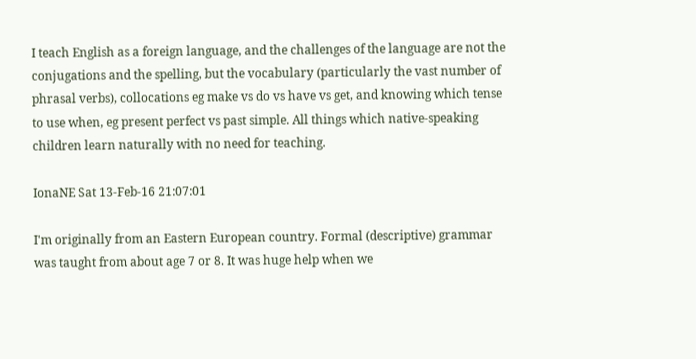I teach English as a foreign language, and the challenges of the language are not the conjugations and the spelling, but the vocabulary (particularly the vast number of phrasal verbs), collocations eg make vs do vs have vs get, and knowing which tense to use when, eg present perfect vs past simple. All things which native-speaking children learn naturally with no need for teaching.

IonaNE Sat 13-Feb-16 21:07:01

I'm originally from an Eastern European country. Formal (descriptive) grammar was taught from about age 7 or 8. It was huge help when we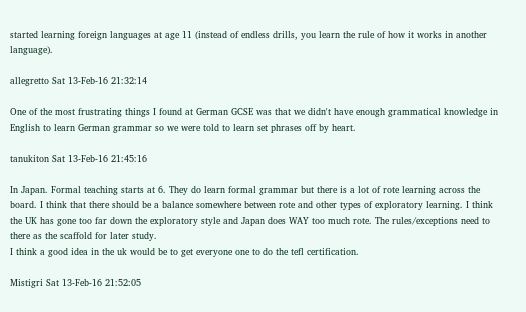started learning foreign languages at age 11 (instead of endless drills, you learn the rule of how it works in another language).

allegretto Sat 13-Feb-16 21:32:14

One of the most frustrating things I found at German GCSE was that we didn't have enough grammatical knowledge in English to learn German grammar so we were told to learn set phrases off by heart.

tanukiton Sat 13-Feb-16 21:45:16

In Japan. Formal teaching starts at 6. They do learn formal grammar but there is a lot of rote learning across the board. I think that there should be a balance somewhere between rote and other types of exploratory learning. I think the UK has gone too far down the exploratory style and Japan does WAY too much rote. The rules/exceptions need to there as the scaffold for later study.
I think a good idea in the uk would be to get everyone one to do the tefl certification.

Mistigri Sat 13-Feb-16 21:52:05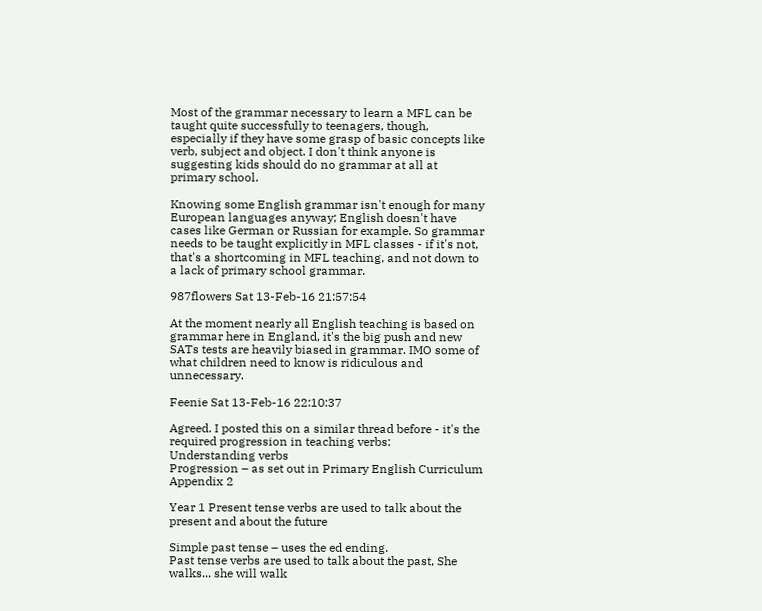Most of the grammar necessary to learn a MFL can be taught quite successfully to teenagers, though, especially if they have some grasp of basic concepts like verb, subject and object. I don't think anyone is suggesting kids should do no grammar at all at primary school.

Knowing some English grammar isn't enough for many European languages anyway; English doesn't have cases like German or Russian for example. So grammar needs to be taught explicitly in MFL classes - if it's not, that's a shortcoming in MFL teaching, and not down to a lack of primary school grammar.

987flowers Sat 13-Feb-16 21:57:54

At the moment nearly all English teaching is based on grammar here in England, it's the big push and new SATs tests are heavily biased in grammar. IMO some of what children need to know is ridiculous and unnecessary.

Feenie Sat 13-Feb-16 22:10:37

Agreed. I posted this on a similar thread before - it's the required progression in teaching verbs:
Understanding verbs
Progression – as set out in Primary English Curriculum Appendix 2

Year 1 Present tense verbs are used to talk about the present and about the future

Simple past tense – uses the ed ending.
Past tense verbs are used to talk about the past, She walks... she will walk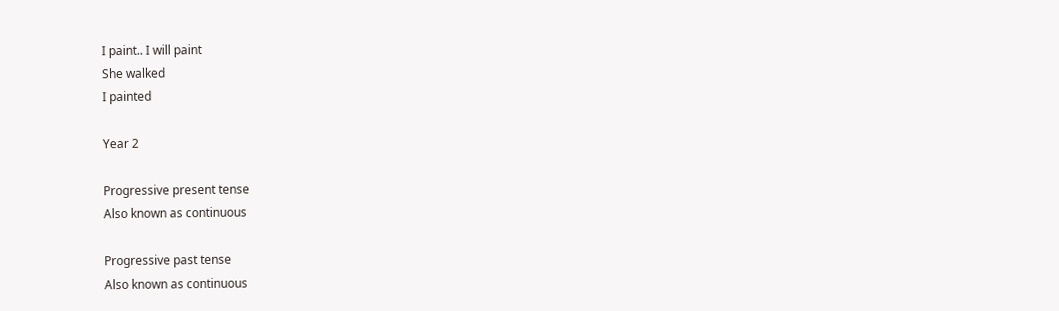I paint.. I will paint
She walked
I painted

Year 2

Progressive present tense
Also known as continuous

Progressive past tense
Also known as continuous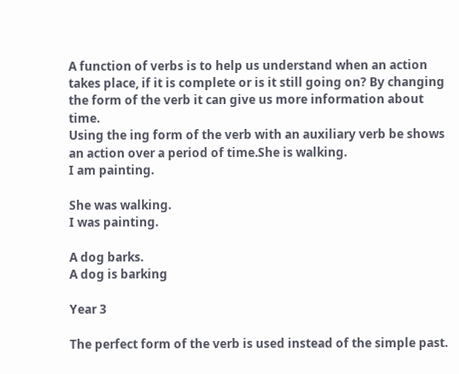A function of verbs is to help us understand when an action takes place, if it is complete or is it still going on? By changing the form of the verb it can give us more information about time.
Using the ing form of the verb with an auxiliary verb be shows an action over a period of time.She is walking.
I am painting.

She was walking.
I was painting.

A dog barks.
A dog is barking

Year 3

The perfect form of the verb is used instead of the simple past.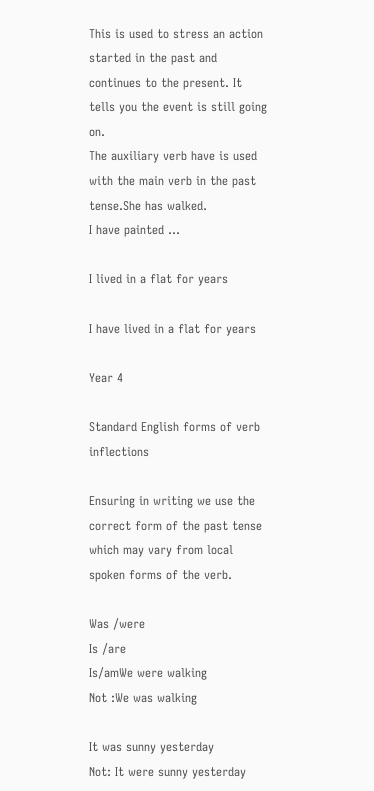This is used to stress an action started in the past and continues to the present. It tells you the event is still going on.
The auxiliary verb have is used with the main verb in the past tense.She has walked.
I have painted ...

I lived in a flat for years

I have lived in a flat for years

Year 4

Standard English forms of verb inflections

Ensuring in writing we use the correct form of the past tense which may vary from local spoken forms of the verb.

Was /were
Is /are
Is/amWe were walking
Not :We was walking

It was sunny yesterday
Not: It were sunny yesterday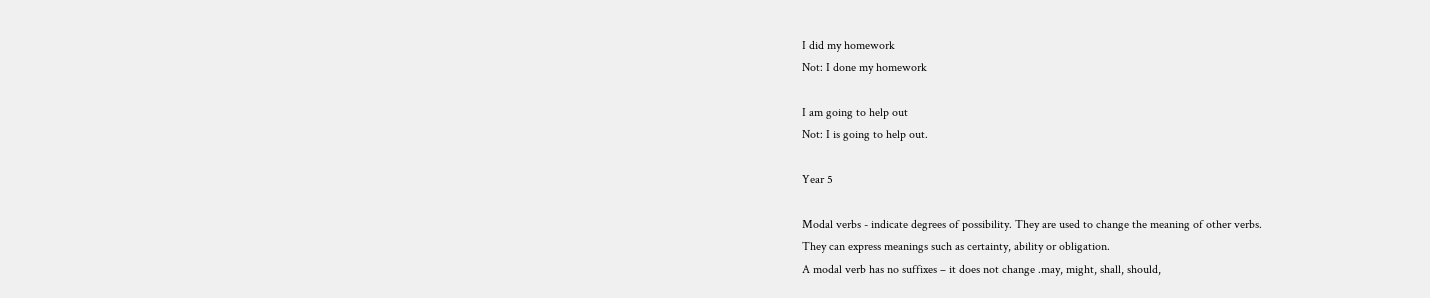I did my homework
Not: I done my homework

I am going to help out
Not: I is going to help out.

Year 5

Modal verbs - indicate degrees of possibility. They are used to change the meaning of other verbs.
They can express meanings such as certainty, ability or obligation.
A modal verb has no suffixes – it does not change .may, might, shall, should,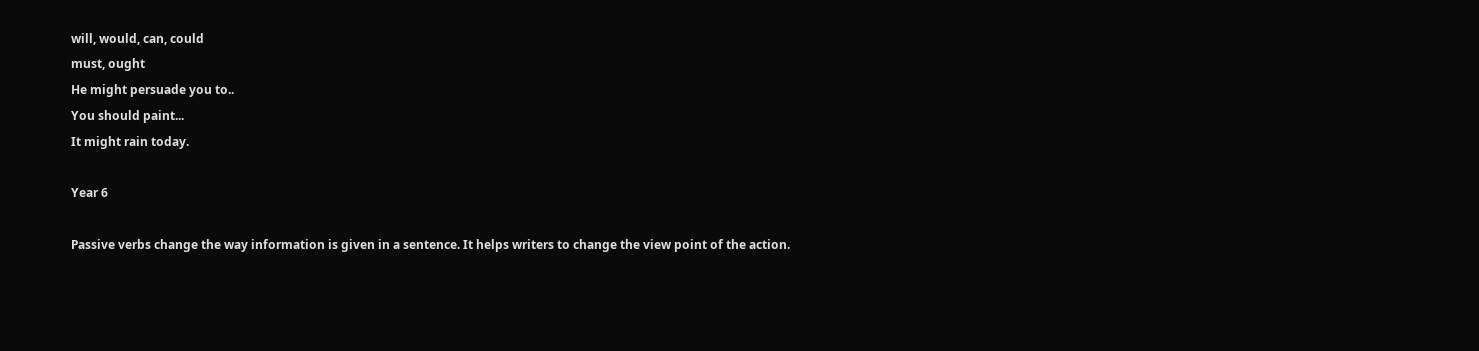will, would, can, could
must, ought
He might persuade you to..
You should paint...
It might rain today.

Year 6

Passive verbs change the way information is given in a sentence. It helps writers to change the view point of the action.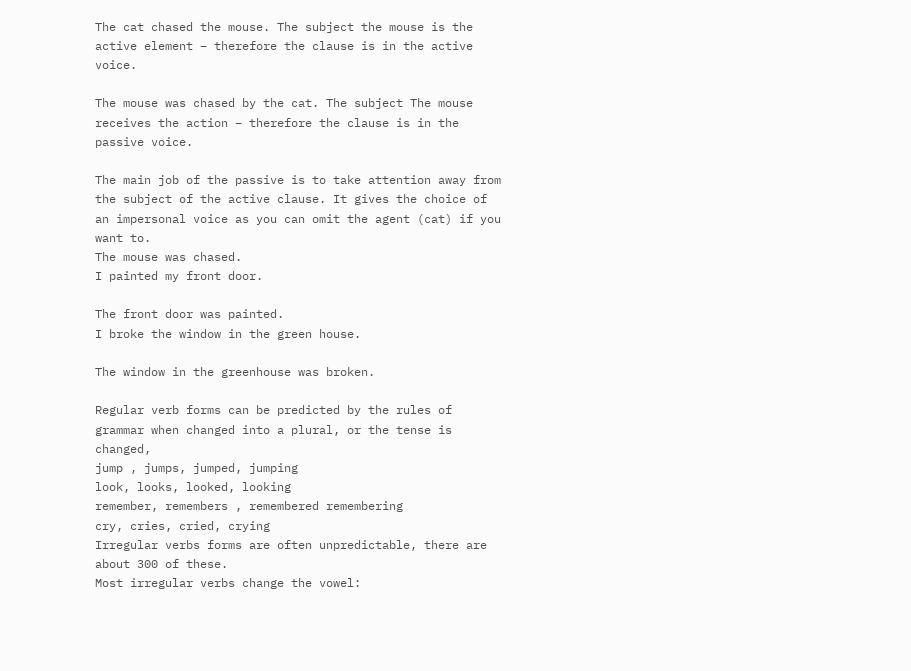The cat chased the mouse. The subject the mouse is the active element – therefore the clause is in the active voice.

The mouse was chased by the cat. The subject The mouse receives the action – therefore the clause is in the passive voice.

The main job of the passive is to take attention away from the subject of the active clause. It gives the choice of an impersonal voice as you can omit the agent (cat) if you want to.
The mouse was chased.
I painted my front door.

The front door was painted.
I broke the window in the green house.

The window in the greenhouse was broken.

Regular verb forms can be predicted by the rules of grammar when changed into a plural, or the tense is changed,
jump , jumps, jumped, jumping
look, looks, looked, looking
remember, remembers , remembered remembering
cry, cries, cried, crying
Irregular verbs forms are often unpredictable, there are about 300 of these.
Most irregular verbs change the vowel: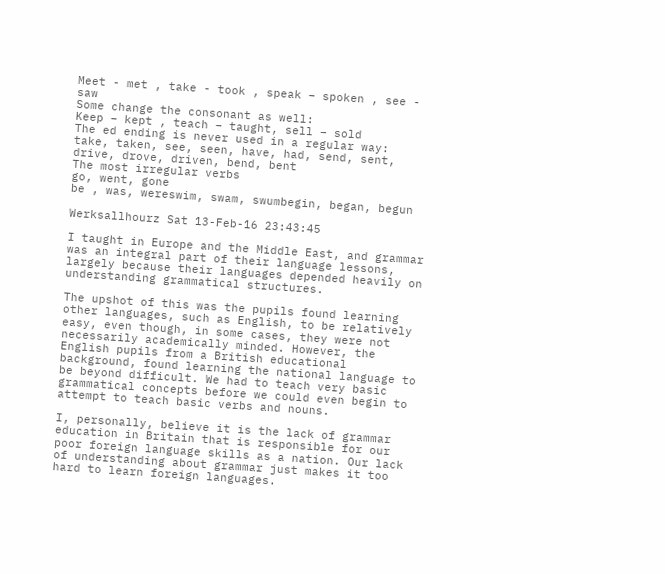Meet - met , take - took , speak – spoken , see - saw
Some change the consonant as well:
Keep – kept , teach – taught, sell – sold
The ed ending is never used in a regular way:
take, taken, see, seen, have, had, send, sent, drive, drove, driven, bend, bent
The most irregular verbs
go, went, gone
be , was, wereswim, swam, swumbegin, began, begun

Werksallhourz Sat 13-Feb-16 23:43:45

I taught in Europe and the Middle East, and grammar was an integral part of their language lessons, largely because their languages depended heavily on understanding grammatical structures.

The upshot of this was the pupils found learning other languages, such as English, to be relatively easy, even though, in some cases, they were not necessarily academically minded. However, the English pupils from a British educational background, found learning the national language to be beyond difficult. We had to teach very basic grammatical concepts before we could even begin to attempt to teach basic verbs and nouns.

I, personally, believe it is the lack of grammar education in Britain that is responsible for our poor foreign language skills as a nation. Our lack of understanding about grammar just makes it too hard to learn foreign languages.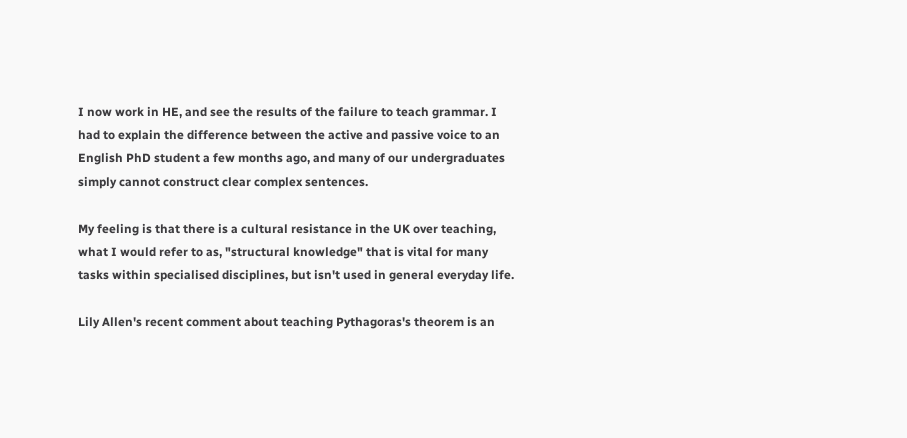I now work in HE, and see the results of the failure to teach grammar. I had to explain the difference between the active and passive voice to an English PhD student a few months ago, and many of our undergraduates simply cannot construct clear complex sentences.

My feeling is that there is a cultural resistance in the UK over teaching, what I would refer to as, "structural knowledge" that is vital for many tasks within specialised disciplines, but isn't used in general everyday life.

Lily Allen's recent comment about teaching Pythagoras's theorem is an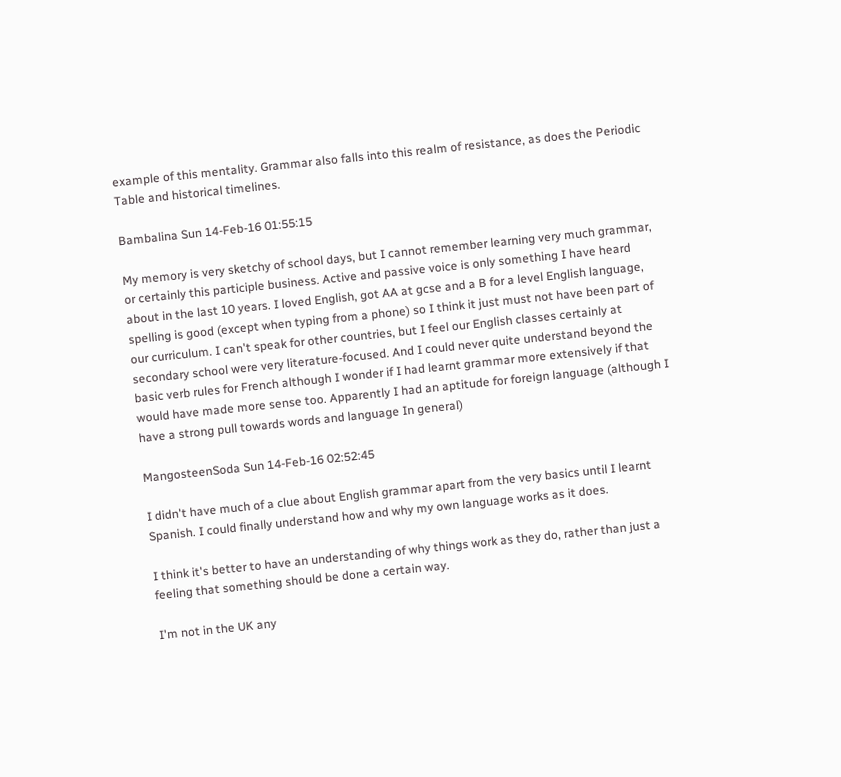example of this mentality. Grammar also falls into this realm of resistance, as does the Periodic Table and historical timelines.

Bambalina Sun 14-Feb-16 01:55:15

My memory is very sketchy of school days, but I cannot remember learning very much grammar, or certainly this participle business. Active and passive voice is only something I have heard about in the last 10 years. I loved English, got AA at gcse and a B for a level English language, spelling is good (except when typing from a phone) so I think it just must not have been part of our curriculum. I can't speak for other countries, but I feel our English classes certainly at secondary school were very literature-focused. And I could never quite understand beyond the basic verb rules for French although I wonder if I had learnt grammar more extensively if that would have made more sense too. Apparently I had an aptitude for foreign language (although I have a strong pull towards words and language In general)

MangosteenSoda Sun 14-Feb-16 02:52:45

I didn't have much of a clue about English grammar apart from the very basics until I learnt Spanish. I could finally understand how and why my own language works as it does.

I think it's better to have an understanding of why things work as they do, rather than just a feeling that something should be done a certain way.

I'm not in the UK any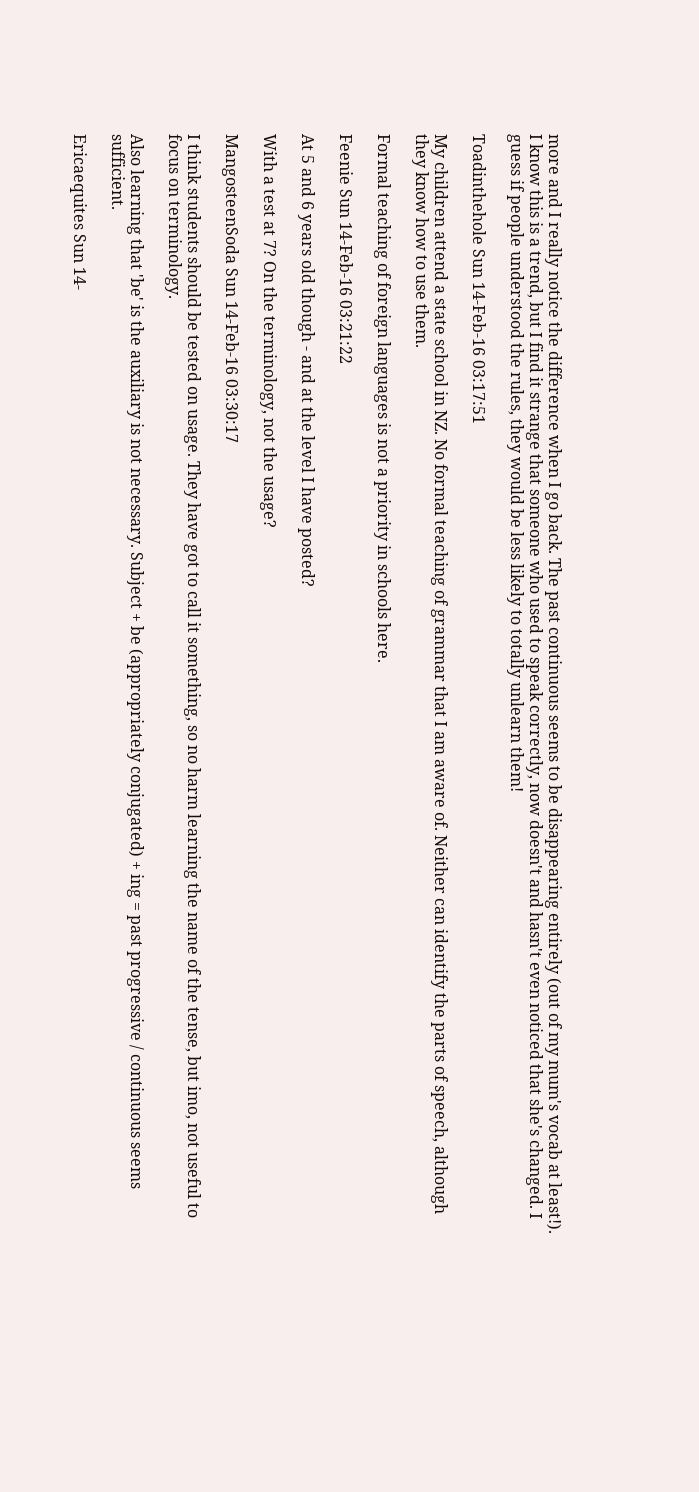more and I really notice the difference when I go back. The past continuous seems to be disappearing entirely (out of my mum's vocab at least!). I know this is a trend, but I find it strange that someone who used to speak correctly, now doesn't and hasn't even noticed that she's changed. I guess if people understood the rules, they would be less likely to totally unlearn them!

Toadinthehole Sun 14-Feb-16 03:17:51

My children attend a state school in NZ. No formal teaching of grammar that I am aware of. Neither can identify the parts of speech, although they know how to use them.

Formal teaching of foreign languages is not a priority in schools here.

Feenie Sun 14-Feb-16 03:21:22

At 5 and 6 years old though - and at the level I have posted?

With a test at 7? On the terminology, not the usage?

MangosteenSoda Sun 14-Feb-16 03:30:17

I think students should be tested on usage. They have got to call it something, so no harm learning the name of the tense, but imo, not useful to focus on terminology.

Also learning that 'be' is the auxiliary is not necessary. Subject + be (appropriately conjugated) + ing = past progressive / continuous seems sufficient.

Ericaequites Sun 14-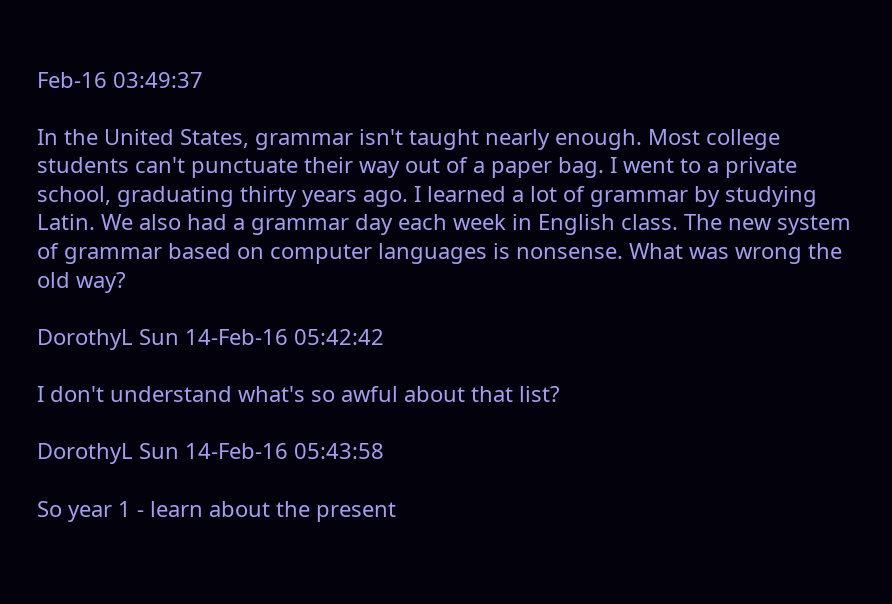Feb-16 03:49:37

In the United States, grammar isn't taught nearly enough. Most college students can't punctuate their way out of a paper bag. I went to a private school, graduating thirty years ago. I learned a lot of grammar by studying Latin. We also had a grammar day each week in English class. The new system of grammar based on computer languages is nonsense. What was wrong the old way?

DorothyL Sun 14-Feb-16 05:42:42

I don't understand what's so awful about that list?

DorothyL Sun 14-Feb-16 05:43:58

So year 1 - learn about the present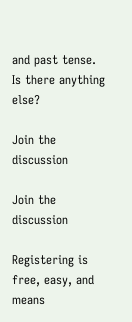and past tense. Is there anything else?

Join the discussion

Join the discussion

Registering is free, easy, and means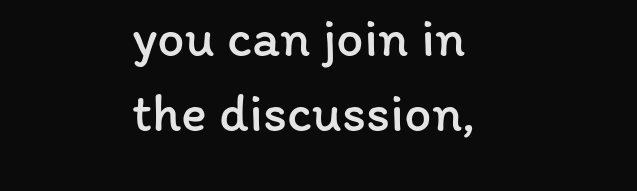you can join in the discussion,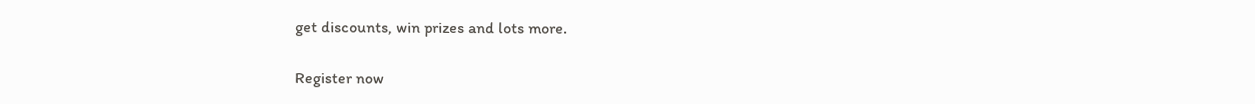get discounts, win prizes and lots more.

Register now